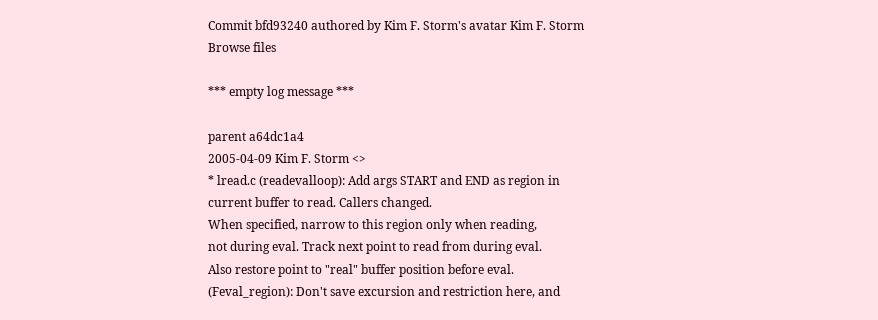Commit bfd93240 authored by Kim F. Storm's avatar Kim F. Storm
Browse files

*** empty log message ***

parent a64dc1a4
2005-04-09 Kim F. Storm <>
* lread.c (readevalloop): Add args START and END as region in
current buffer to read. Callers changed.
When specified, narrow to this region only when reading,
not during eval. Track next point to read from during eval.
Also restore point to "real" buffer position before eval.
(Feval_region): Don't save excursion and restriction here, and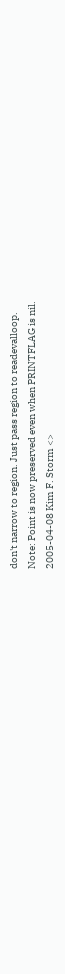don't narrow to region. Just pass region to readevalloop.
Note: Point is now preserved even when PRINTFLAG is nil.
2005-04-08 Kim F. Storm <>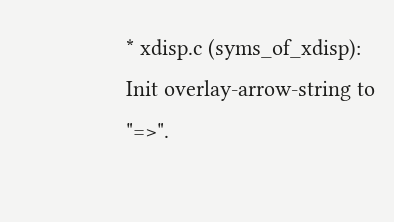* xdisp.c (syms_of_xdisp): Init overlay-arrow-string to "=>".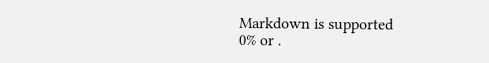Markdown is supported
0% or .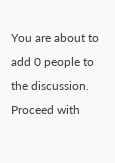You are about to add 0 people to the discussion. Proceed with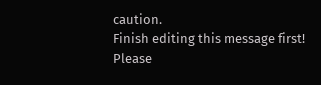caution.
Finish editing this message first!
Please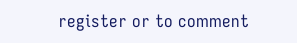register or to comment